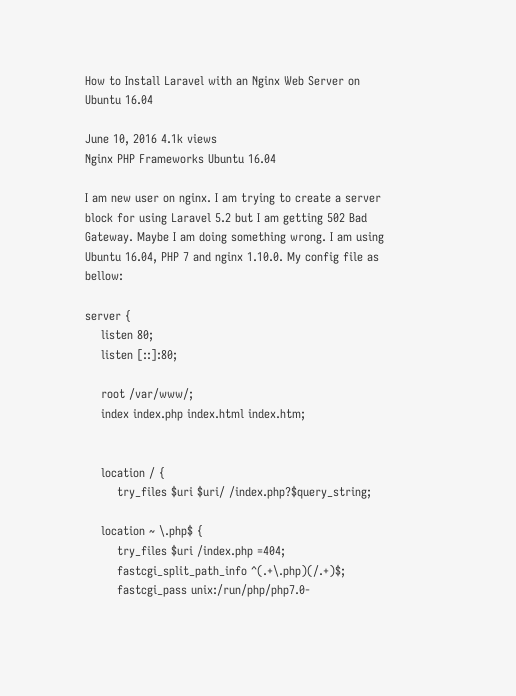How to Install Laravel with an Nginx Web Server on Ubuntu 16.04

June 10, 2016 4.1k views
Nginx PHP Frameworks Ubuntu 16.04

I am new user on nginx. I am trying to create a server block for using Laravel 5.2 but I am getting 502 Bad Gateway. Maybe I am doing something wrong. I am using Ubuntu 16.04, PHP 7 and nginx 1.10.0. My config file as bellow:

server {
    listen 80;
    listen [::]:80;

    root /var/www/;
    index index.php index.html index.htm;


    location / {
        try_files $uri $uri/ /index.php?$query_string;

    location ~ \.php$ {
        try_files $uri /index.php =404;
        fastcgi_split_path_info ^(.+\.php)(/.+)$;
        fastcgi_pass unix:/run/php/php7.0-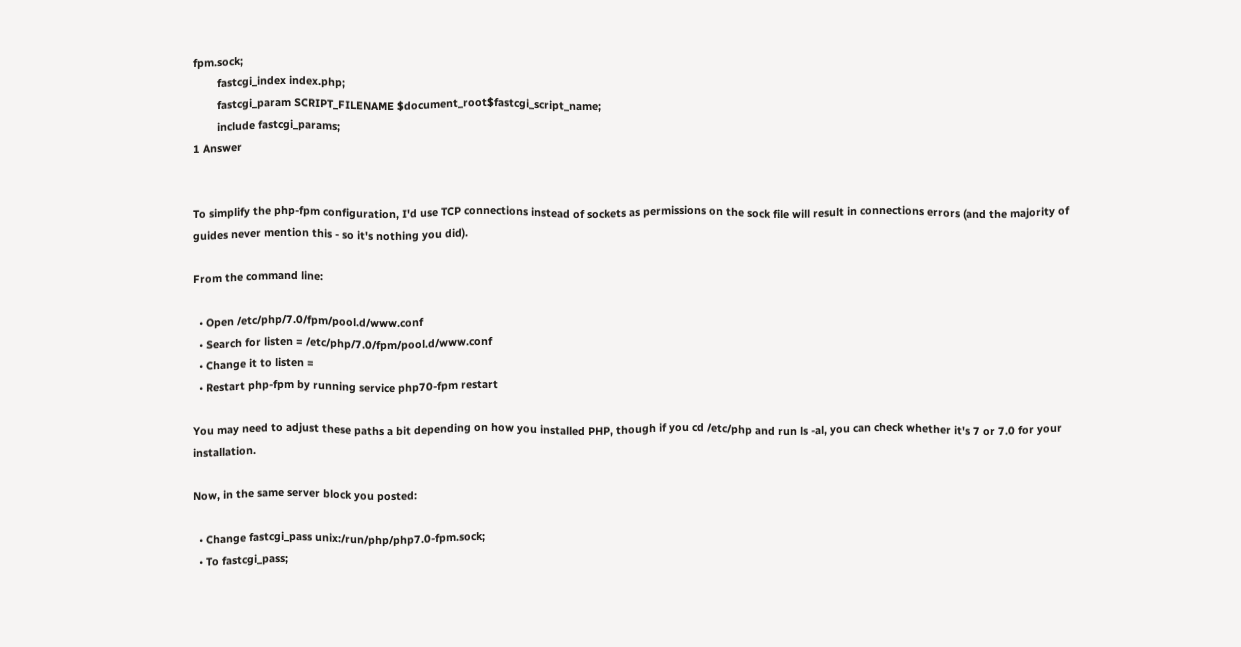fpm.sock;
        fastcgi_index index.php;
        fastcgi_param SCRIPT_FILENAME $document_root$fastcgi_script_name;
        include fastcgi_params;
1 Answer


To simplify the php-fpm configuration, I'd use TCP connections instead of sockets as permissions on the sock file will result in connections errors (and the majority of guides never mention this - so it's nothing you did).

From the command line:

  • Open /etc/php/7.0/fpm/pool.d/www.conf
  • Search for listen = /etc/php/7.0/fpm/pool.d/www.conf
  • Change it to listen =
  • Restart php-fpm by running service php70-fpm restart

You may need to adjust these paths a bit depending on how you installed PHP, though if you cd /etc/php and run ls -al, you can check whether it's 7 or 7.0 for your installation.

Now, in the same server block you posted:

  • Change fastcgi_pass unix:/run/php/php7.0-fpm.sock;
  • To fastcgi_pass;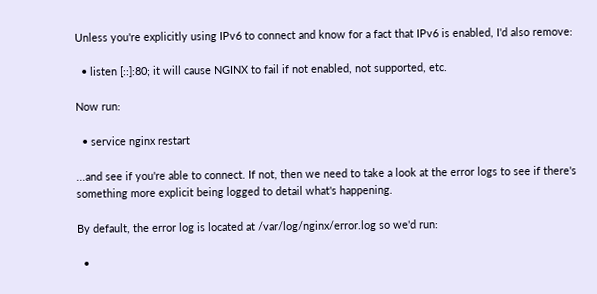Unless you're explicitly using IPv6 to connect and know for a fact that IPv6 is enabled, I'd also remove:

  • listen [::]:80; it will cause NGINX to fail if not enabled, not supported, etc.

Now run:

  • service nginx restart

...and see if you're able to connect. If not, then we need to take a look at the error logs to see if there's something more explicit being logged to detail what's happening.

By default, the error log is located at /var/log/nginx/error.log so we'd run:

  •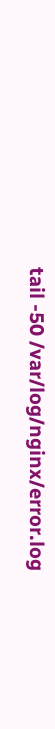tail -50 /var/log/nginx/error.log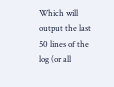Which will output the last 50 lines of the log (or all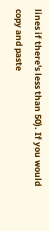lines if there's less than 50). If you would copy and paste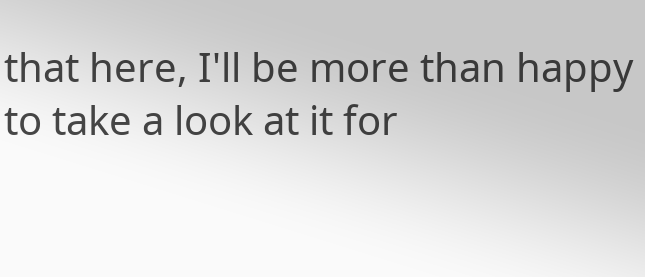that here, I'll be more than happy to take a look at it for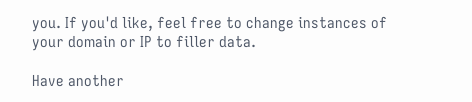you. If you'd like, feel free to change instances of your domain or IP to filler data.

Have another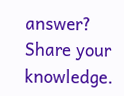answer? Share your knowledge.